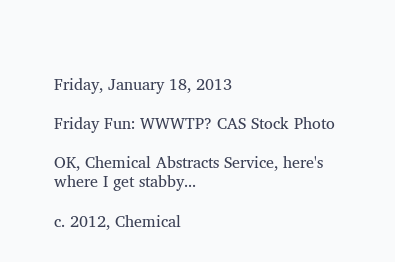Friday, January 18, 2013

Friday Fun: WWWTP? CAS Stock Photo

OK, Chemical Abstracts Service, here's where I get stabby...

c. 2012, Chemical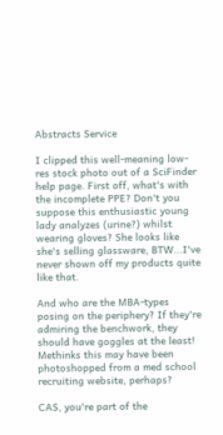Abstracts Service

I clipped this well-meaning low-res stock photo out of a SciFinder help page. First off, what's with the incomplete PPE? Don't you suppose this enthusiastic young lady analyzes (urine?) whilst wearing gloves? She looks like she's selling glassware, BTW...I've never shown off my products quite like that.

And who are the MBA-types posing on the periphery? If they're admiring the benchwork, they should have goggles at the least! Methinks this may have been photoshopped from a med school recruiting website, perhaps?

CAS, you're part of the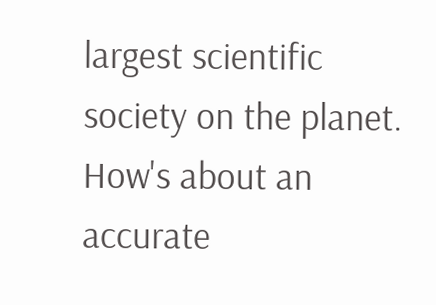largest scientific society on the planet. How's about an accurate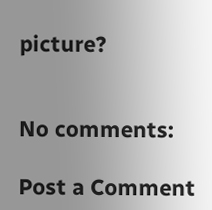picture?


No comments:

Post a Comment